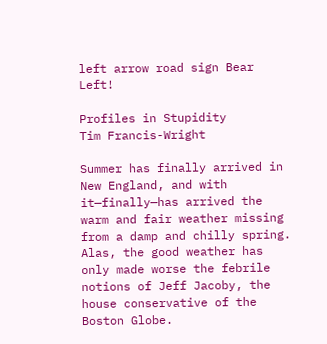left arrow road sign Bear Left!

Profiles in Stupidity
Tim Francis-Wright

Summer has finally arrived in New England, and with it—finally—has arrived the warm and fair weather missing from a damp and chilly spring. Alas, the good weather has only made worse the febrile notions of Jeff Jacoby, the house conservative of the Boston Globe.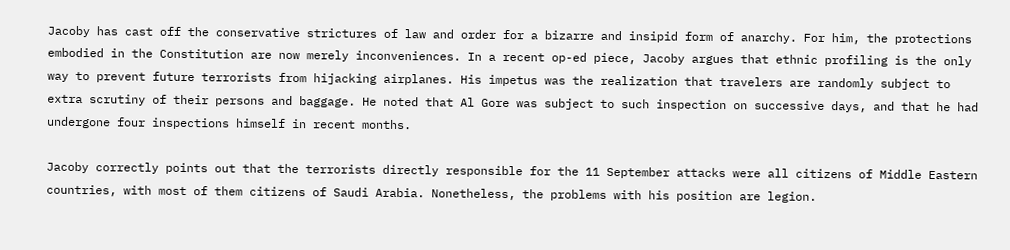Jacoby has cast off the conservative strictures of law and order for a bizarre and insipid form of anarchy. For him, the protections embodied in the Constitution are now merely inconveniences. In a recent op-ed piece, Jacoby argues that ethnic profiling is the only way to prevent future terrorists from hijacking airplanes. His impetus was the realization that travelers are randomly subject to extra scrutiny of their persons and baggage. He noted that Al Gore was subject to such inspection on successive days, and that he had undergone four inspections himself in recent months.

Jacoby correctly points out that the terrorists directly responsible for the 11 September attacks were all citizens of Middle Eastern countries, with most of them citizens of Saudi Arabia. Nonetheless, the problems with his position are legion.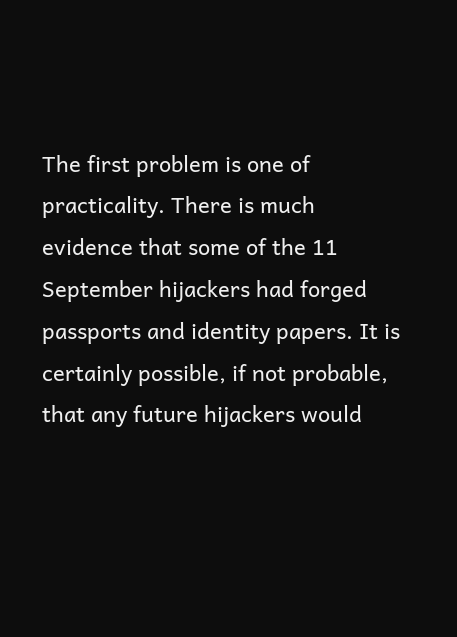The first problem is one of practicality. There is much evidence that some of the 11 September hijackers had forged passports and identity papers. It is certainly possible, if not probable, that any future hijackers would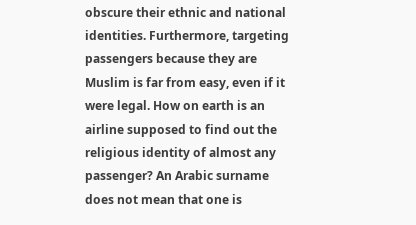obscure their ethnic and national identities. Furthermore, targeting passengers because they are Muslim is far from easy, even if it were legal. How on earth is an airline supposed to find out the religious identity of almost any passenger? An Arabic surname does not mean that one is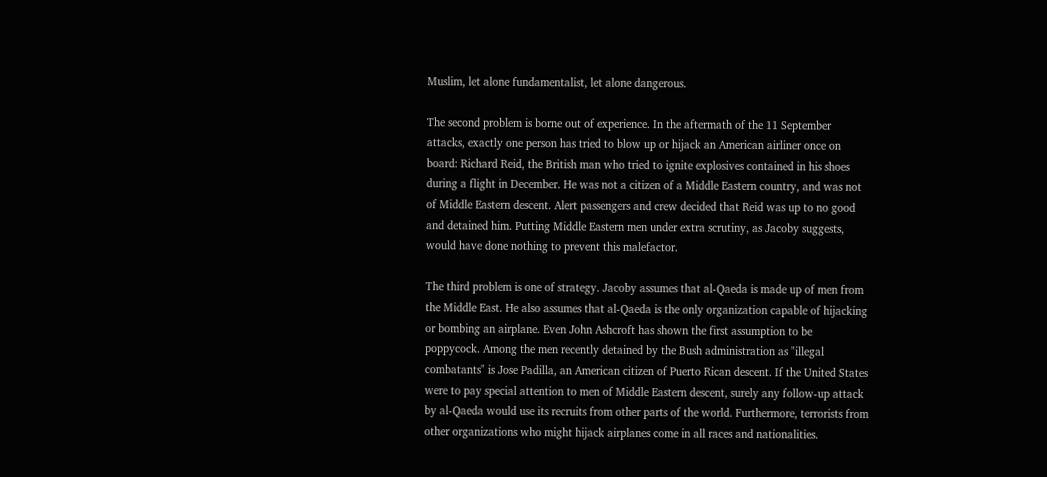Muslim, let alone fundamentalist, let alone dangerous.

The second problem is borne out of experience. In the aftermath of the 11 September attacks, exactly one person has tried to blow up or hijack an American airliner once on board: Richard Reid, the British man who tried to ignite explosives contained in his shoes during a flight in December. He was not a citizen of a Middle Eastern country, and was not of Middle Eastern descent. Alert passengers and crew decided that Reid was up to no good and detained him. Putting Middle Eastern men under extra scrutiny, as Jacoby suggests, would have done nothing to prevent this malefactor.

The third problem is one of strategy. Jacoby assumes that al-Qaeda is made up of men from the Middle East. He also assumes that al-Qaeda is the only organization capable of hijacking or bombing an airplane. Even John Ashcroft has shown the first assumption to be poppycock. Among the men recently detained by the Bush administration as "illegal combatants" is Jose Padilla, an American citizen of Puerto Rican descent. If the United States were to pay special attention to men of Middle Eastern descent, surely any follow-up attack by al-Qaeda would use its recruits from other parts of the world. Furthermore, terrorists from other organizations who might hijack airplanes come in all races and nationalities.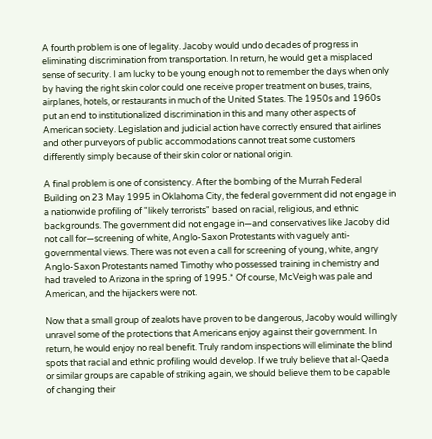A fourth problem is one of legality. Jacoby would undo decades of progress in eliminating discrimination from transportation. In return, he would get a misplaced sense of security. I am lucky to be young enough not to remember the days when only by having the right skin color could one receive proper treatment on buses, trains, airplanes, hotels, or restaurants in much of the United States. The 1950s and 1960s put an end to institutionalized discrimination in this and many other aspects of American society. Legislation and judicial action have correctly ensured that airlines and other purveyors of public accommodations cannot treat some customers differently simply because of their skin color or national origin.

A final problem is one of consistency. After the bombing of the Murrah Federal Building on 23 May 1995 in Oklahoma City, the federal government did not engage in a nationwide profiling of "likely terrorists" based on racial, religious, and ethnic backgrounds. The government did not engage in—and conservatives like Jacoby did not call for—screening of white, Anglo-Saxon Protestants with vaguely anti-governmental views. There was not even a call for screening of young, white, angry Anglo-Saxon Protestants named Timothy who possessed training in chemistry and had traveled to Arizona in the spring of 1995.* Of course, McVeigh was pale and American, and the hijackers were not.

Now that a small group of zealots have proven to be dangerous, Jacoby would willingly unravel some of the protections that Americans enjoy against their government. In return, he would enjoy no real benefit. Truly random inspections will eliminate the blind spots that racial and ethnic profiling would develop. If we truly believe that al-Qaeda or similar groups are capable of striking again, we should believe them to be capable of changing their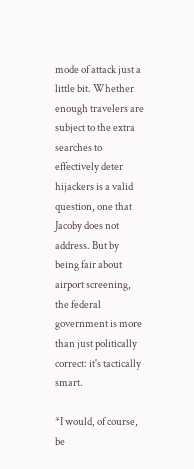mode of attack just a little bit. Whether enough travelers are subject to the extra searches to effectively deter hijackers is a valid question, one that Jacoby does not address. But by being fair about airport screening, the federal government is more than just politically correct: it's tactically smart.

*I would, of course, be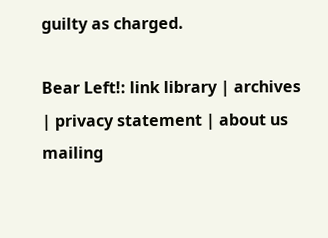guilty as charged.

Bear Left!: link library | archives | privacy statement | about us
mailing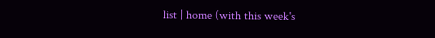list | home (with this week's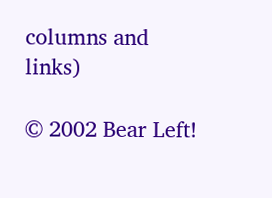columns and links)

© 2002 Bear Left!